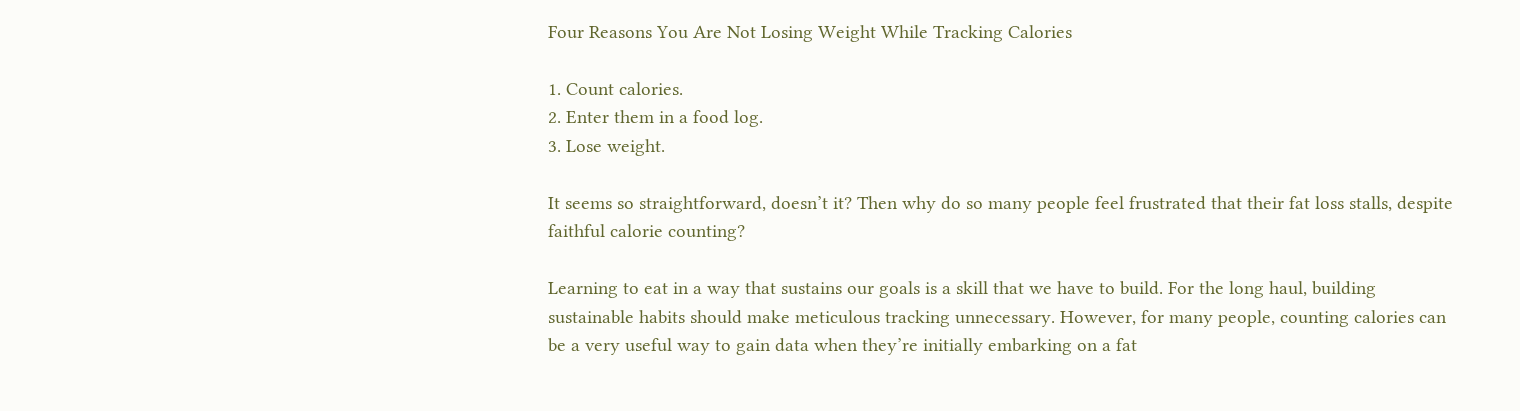Four Reasons You Are Not Losing Weight While Tracking Calories

1. Count calories.
2. Enter them in a food log.
3. Lose weight.

It seems so straightforward, doesn’t it? Then why do so many people feel frustrated that their fat loss stalls, despite faithful calorie counting?

Learning to eat in a way that sustains our goals is a skill that we have to build. For the long haul, building sustainable habits should make meticulous tracking unnecessary. However, for many people, counting calories can be a very useful way to gain data when they’re initially embarking on a fat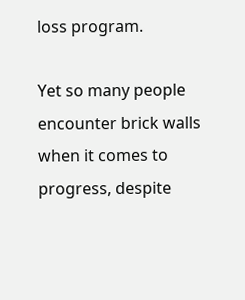loss program.

Yet so many people encounter brick walls when it comes to progress, despite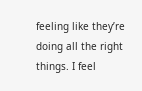feeling like they’re doing all the right things. I feel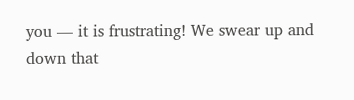you — it is frustrating! We swear up and down that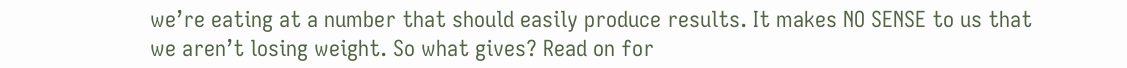we’re eating at a number that should easily produce results. It makes NO SENSE to us that we aren’t losing weight. So what gives? Read on for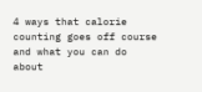4 ways that calorie counting goes off course and what you can do about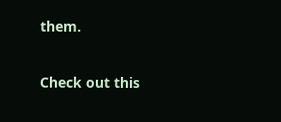them.

Check out this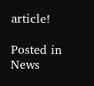article!

Posted in News